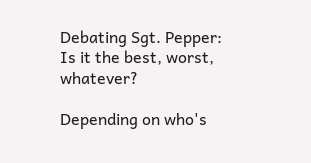Debating Sgt. Pepper: Is it the best, worst, whatever?

Depending on who's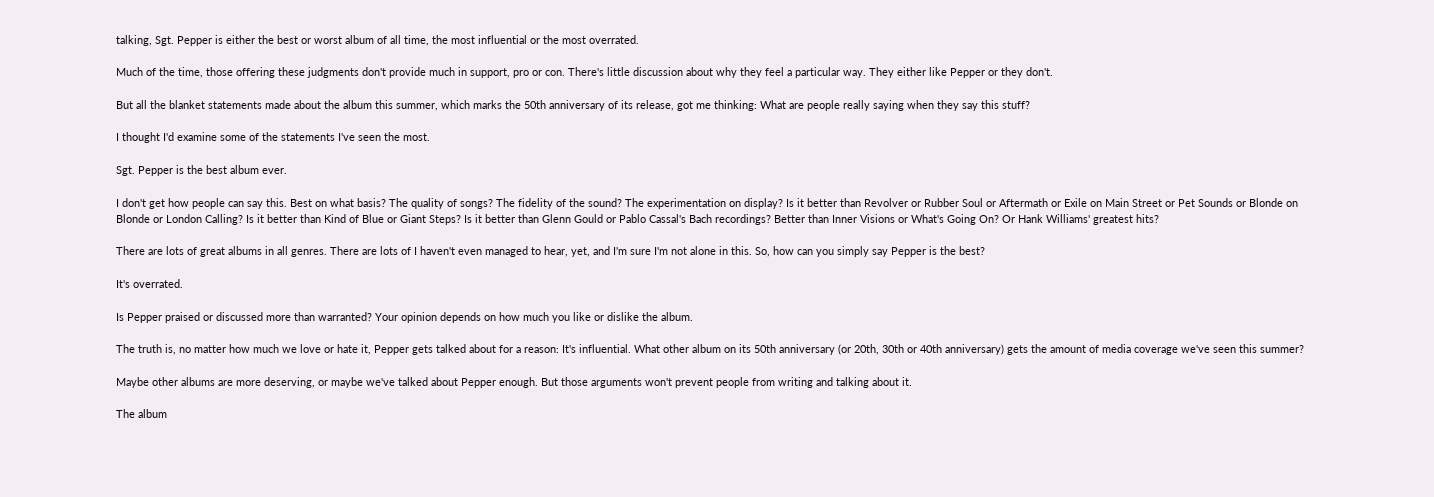talking, Sgt. Pepper is either the best or worst album of all time, the most influential or the most overrated.

Much of the time, those offering these judgments don't provide much in support, pro or con. There's little discussion about why they feel a particular way. They either like Pepper or they don't.

But all the blanket statements made about the album this summer, which marks the 50th anniversary of its release, got me thinking: What are people really saying when they say this stuff?

I thought I'd examine some of the statements I've seen the most.

Sgt. Pepper is the best album ever.

I don't get how people can say this. Best on what basis? The quality of songs? The fidelity of the sound? The experimentation on display? Is it better than Revolver or Rubber Soul or Aftermath or Exile on Main Street or Pet Sounds or Blonde on Blonde or London Calling? Is it better than Kind of Blue or Giant Steps? Is it better than Glenn Gould or Pablo Cassal's Bach recordings? Better than Inner Visions or What's Going On? Or Hank Williams' greatest hits?

There are lots of great albums in all genres. There are lots of I haven't even managed to hear, yet, and I'm sure I'm not alone in this. So, how can you simply say Pepper is the best?

It's overrated.

Is Pepper praised or discussed more than warranted? Your opinion depends on how much you like or dislike the album.

The truth is, no matter how much we love or hate it, Pepper gets talked about for a reason: It's influential. What other album on its 50th anniversary (or 20th, 30th or 40th anniversary) gets the amount of media coverage we've seen this summer?

Maybe other albums are more deserving, or maybe we've talked about Pepper enough. But those arguments won't prevent people from writing and talking about it.

The album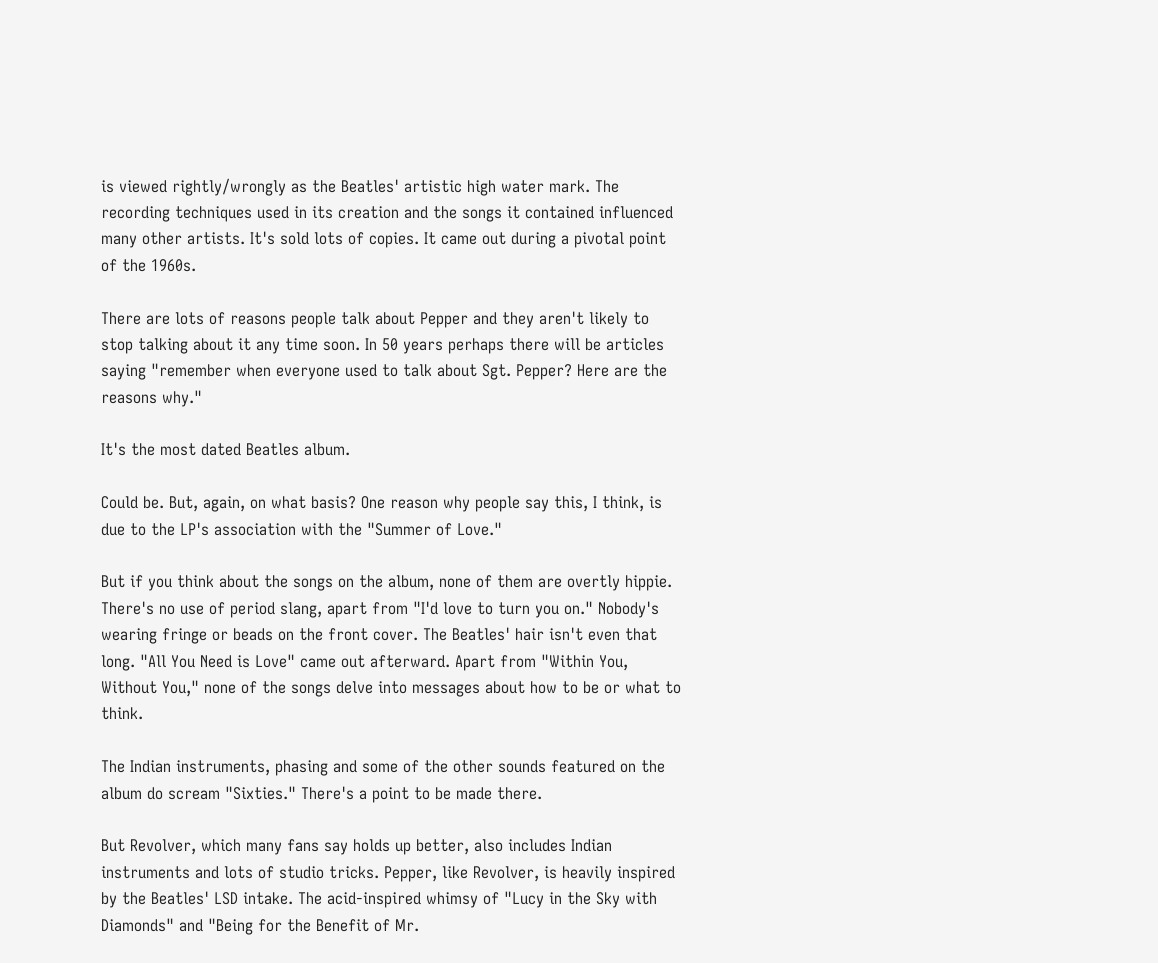is viewed rightly/wrongly as the Beatles' artistic high water mark. The recording techniques used in its creation and the songs it contained influenced many other artists. It's sold lots of copies. It came out during a pivotal point of the 1960s.

There are lots of reasons people talk about Pepper and they aren't likely to stop talking about it any time soon. In 50 years perhaps there will be articles saying "remember when everyone used to talk about Sgt. Pepper? Here are the reasons why."

It's the most dated Beatles album.

Could be. But, again, on what basis? One reason why people say this, I think, is due to the LP's association with the "Summer of Love."

But if you think about the songs on the album, none of them are overtly hippie. There's no use of period slang, apart from "I'd love to turn you on." Nobody's wearing fringe or beads on the front cover. The Beatles' hair isn't even that long. "All You Need is Love" came out afterward. Apart from "Within You, Without You," none of the songs delve into messages about how to be or what to think.

The Indian instruments, phasing and some of the other sounds featured on the album do scream "Sixties." There's a point to be made there.

But Revolver, which many fans say holds up better, also includes Indian instruments and lots of studio tricks. Pepper, like Revolver, is heavily inspired by the Beatles' LSD intake. The acid-inspired whimsy of "Lucy in the Sky with Diamonds" and "Being for the Benefit of Mr.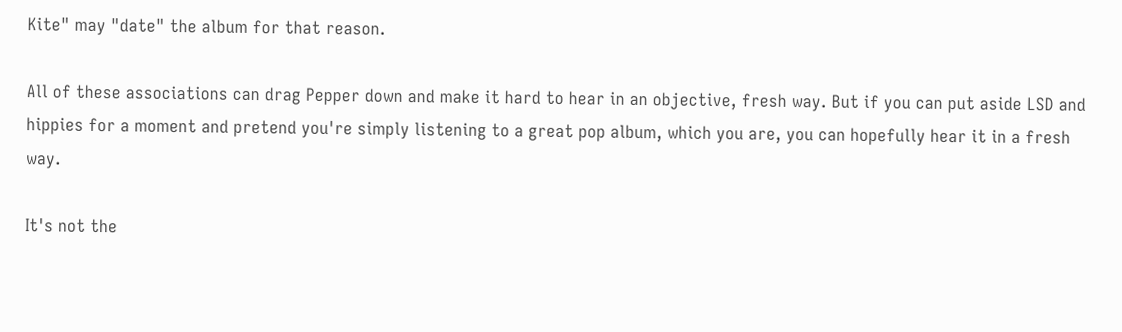Kite" may "date" the album for that reason.

All of these associations can drag Pepper down and make it hard to hear in an objective, fresh way. But if you can put aside LSD and hippies for a moment and pretend you're simply listening to a great pop album, which you are, you can hopefully hear it in a fresh way.

It's not the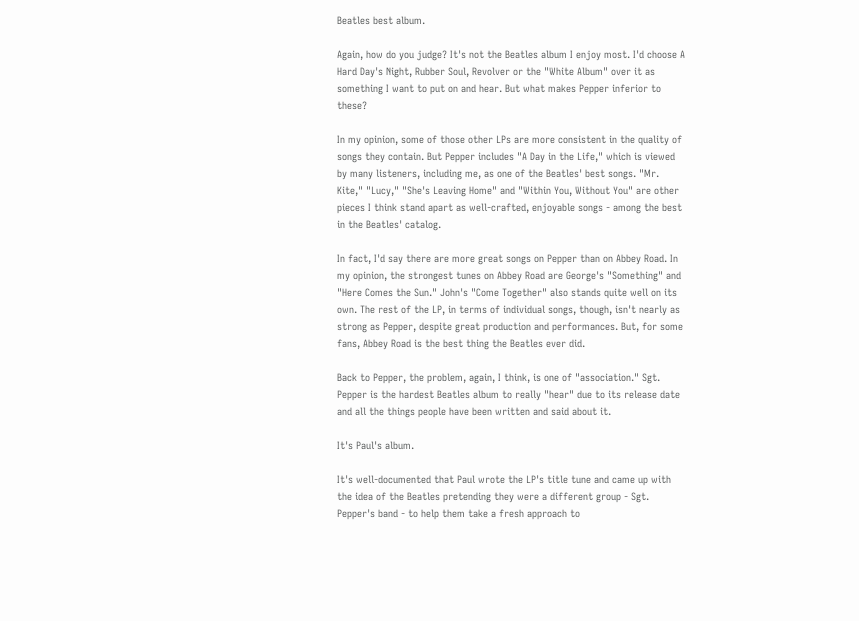Beatles best album.

Again, how do you judge? It's not the Beatles album I enjoy most. I'd choose A Hard Day's Night, Rubber Soul, Revolver or the "White Album" over it as something I want to put on and hear. But what makes Pepper inferior to these?

In my opinion, some of those other LPs are more consistent in the quality of songs they contain. But Pepper includes "A Day in the Life," which is viewed by many listeners, including me, as one of the Beatles' best songs. "Mr. Kite," "Lucy," "She's Leaving Home" and "Within You, Without You" are other pieces I think stand apart as well-crafted, enjoyable songs - among the best in the Beatles' catalog.

In fact, I'd say there are more great songs on Pepper than on Abbey Road. In my opinion, the strongest tunes on Abbey Road are George's "Something" and "Here Comes the Sun." John's "Come Together" also stands quite well on its own. The rest of the LP, in terms of individual songs, though, isn't nearly as strong as Pepper, despite great production and performances. But, for some fans, Abbey Road is the best thing the Beatles ever did.

Back to Pepper, the problem, again, I think, is one of "association." Sgt. Pepper is the hardest Beatles album to really "hear" due to its release date and all the things people have been written and said about it.

It's Paul's album.

It's well-documented that Paul wrote the LP's title tune and came up with the idea of the Beatles pretending they were a different group - Sgt. Pepper's band - to help them take a fresh approach to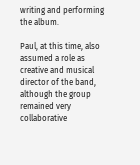writing and performing the album.

Paul, at this time, also assumed a role as creative and musical director of the band, although the group remained very collaborative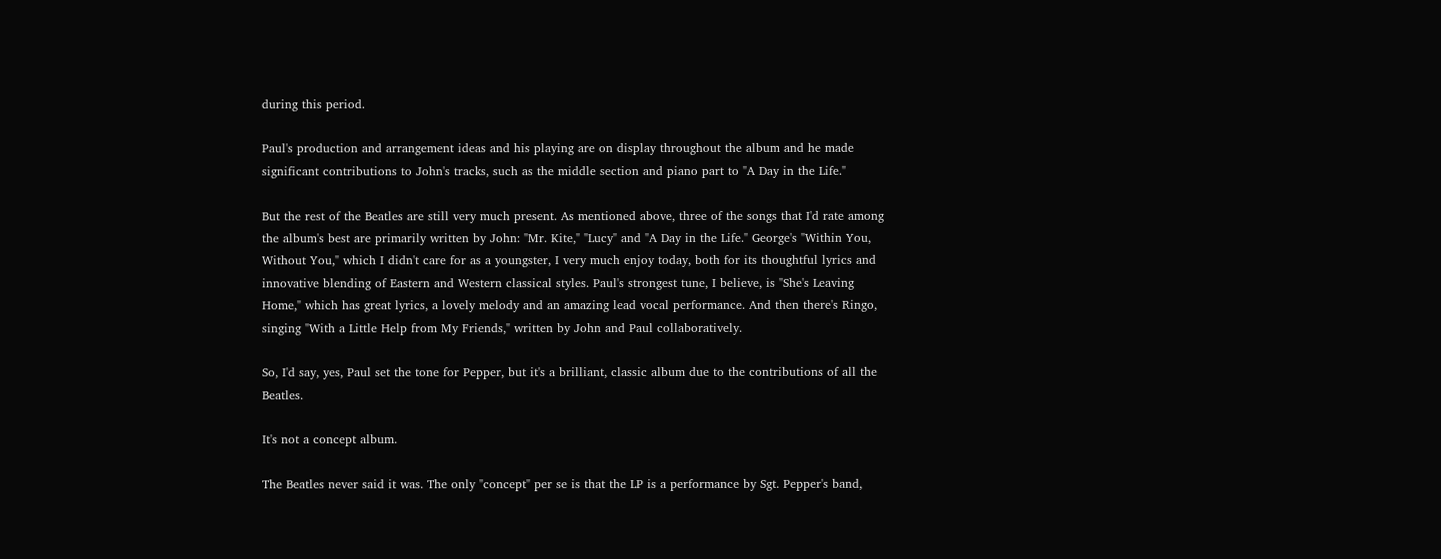during this period.

Paul's production and arrangement ideas and his playing are on display throughout the album and he made significant contributions to John's tracks, such as the middle section and piano part to "A Day in the Life."

But the rest of the Beatles are still very much present. As mentioned above, three of the songs that I'd rate among the album's best are primarily written by John: "Mr. Kite," "Lucy" and "A Day in the Life." George's "Within You, Without You," which I didn't care for as a youngster, I very much enjoy today, both for its thoughtful lyrics and innovative blending of Eastern and Western classical styles. Paul's strongest tune, I believe, is "She's Leaving Home," which has great lyrics, a lovely melody and an amazing lead vocal performance. And then there's Ringo, singing "With a Little Help from My Friends," written by John and Paul collaboratively.

So, I'd say, yes, Paul set the tone for Pepper, but it's a brilliant, classic album due to the contributions of all the Beatles.

It's not a concept album.

The Beatles never said it was. The only "concept" per se is that the LP is a performance by Sgt. Pepper's band,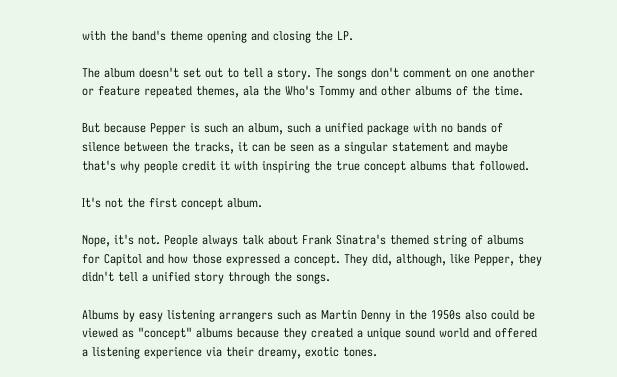with the band's theme opening and closing the LP.

The album doesn't set out to tell a story. The songs don't comment on one another or feature repeated themes, ala the Who's Tommy and other albums of the time.

But because Pepper is such an album, such a unified package with no bands of silence between the tracks, it can be seen as a singular statement and maybe that's why people credit it with inspiring the true concept albums that followed.

It's not the first concept album.

Nope, it's not. People always talk about Frank Sinatra's themed string of albums for Capitol and how those expressed a concept. They did, although, like Pepper, they didn't tell a unified story through the songs.

Albums by easy listening arrangers such as Martin Denny in the 1950s also could be viewed as "concept" albums because they created a unique sound world and offered a listening experience via their dreamy, exotic tones.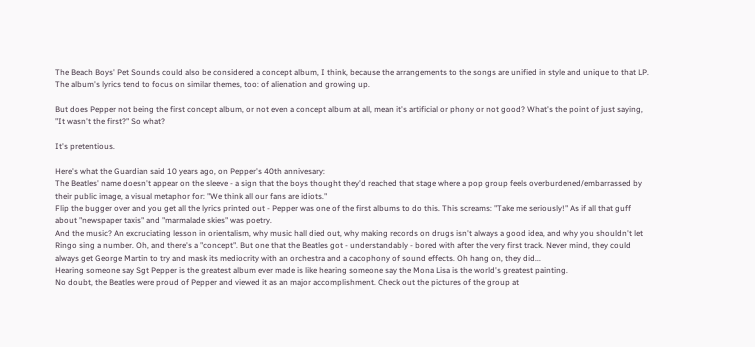The Beach Boys' Pet Sounds could also be considered a concept album, I think, because the arrangements to the songs are unified in style and unique to that LP. The album's lyrics tend to focus on similar themes, too: of alienation and growing up.

But does Pepper not being the first concept album, or not even a concept album at all, mean it's artificial or phony or not good? What's the point of just saying, "It wasn't the first?" So what?

It's pretentious.

Here's what the Guardian said 10 years ago, on Pepper's 40th annivesary:
The Beatles' name doesn't appear on the sleeve - a sign that the boys thought they'd reached that stage where a pop group feels overburdened/embarrassed by their public image, a visual metaphor for: "We think all our fans are idiots."
Flip the bugger over and you get all the lyrics printed out - Pepper was one of the first albums to do this. This screams: "Take me seriously!" As if all that guff about "newspaper taxis" and "marmalade skies" was poetry.
And the music? An excruciating lesson in orientalism, why music hall died out, why making records on drugs isn't always a good idea, and why you shouldn't let Ringo sing a number. Oh, and there's a "concept". But one that the Beatles got - understandably - bored with after the very first track. Never mind, they could always get George Martin to try and mask its mediocrity with an orchestra and a cacophony of sound effects. Oh hang on, they did...
Hearing someone say Sgt Pepper is the greatest album ever made is like hearing someone say the Mona Lisa is the world's greatest painting.
No doubt, the Beatles were proud of Pepper and viewed it as an major accomplishment. Check out the pictures of the group at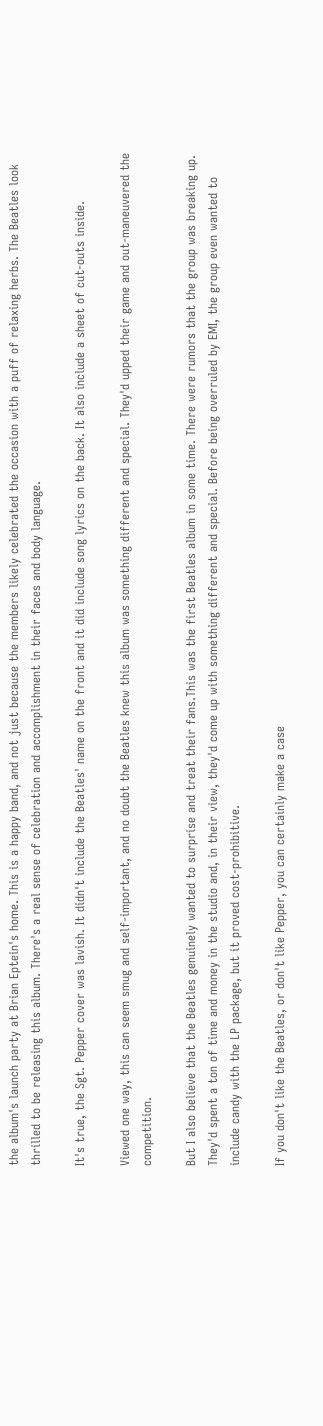the album's launch party at Brian Eptein's home. This is a happy band, and not just because the members likely celebrated the occasion with a puff of relaxing herbs. The Beatles look thrilled to be releasing this album. There's a real sense of celebration and accomplishment in their faces and body language.

It's true, the Sgt. Pepper cover was lavish. It didn't include the Beatles' name on the front and it did include song lyrics on the back. It also include a sheet of cut-outs inside.

Viewed one way, this can seem smug and self-important, and no doubt the Beatles knew this album was something different and special. They'd upped their game and out-maneuvered the competition.

But I also believe that the Beatles genuinely wanted to surprise and treat their fans.This was the first Beatles album in some time. There were rumors that the group was breaking up. They'd spent a ton of time and money in the studio and, in their view, they'd come up with something different and special. Before being overruled by EMI, the group even wanted to include candy with the LP package, but it proved cost-prohibitive.

If you don't like the Beatles, or don't like Pepper, you can certainly make a case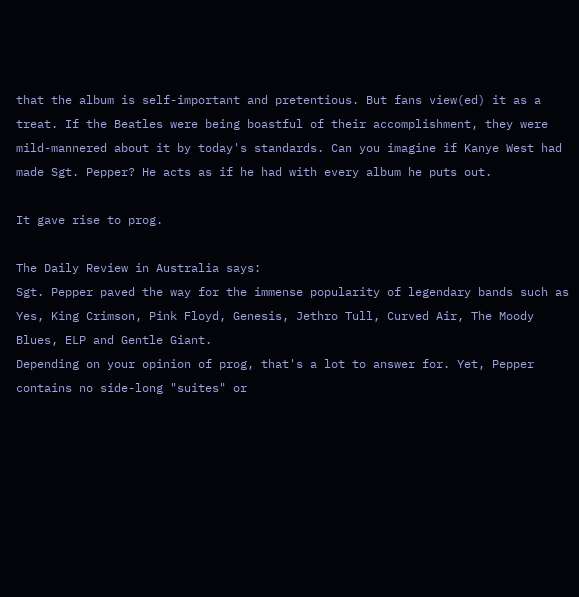that the album is self-important and pretentious. But fans view(ed) it as a treat. If the Beatles were being boastful of their accomplishment, they were mild-mannered about it by today's standards. Can you imagine if Kanye West had made Sgt. Pepper? He acts as if he had with every album he puts out.

It gave rise to prog.

The Daily Review in Australia says:
Sgt. Pepper paved the way for the immense popularity of legendary bands such as Yes, King Crimson, Pink Floyd, Genesis, Jethro Tull, Curved Air, The Moody Blues, ELP and Gentle Giant.
Depending on your opinion of prog, that's a lot to answer for. Yet, Pepper contains no side-long "suites" or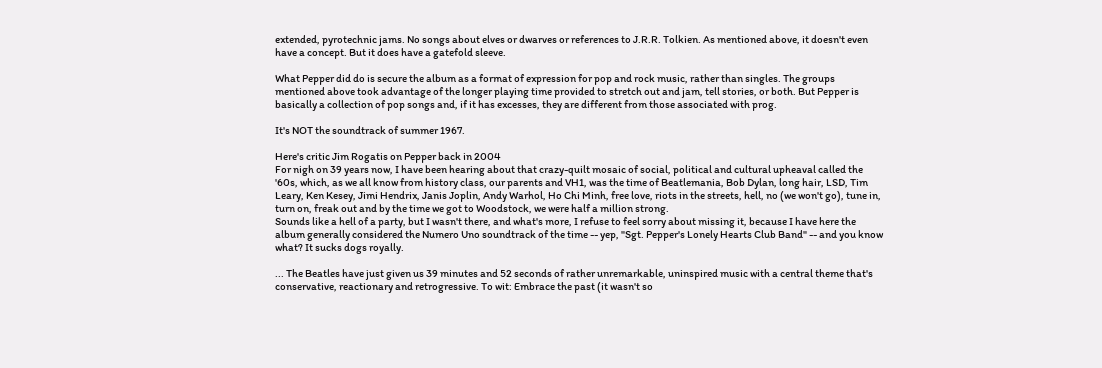extended, pyrotechnic jams. No songs about elves or dwarves or references to J.R.R. Tolkien. As mentioned above, it doesn't even have a concept. But it does have a gatefold sleeve.

What Pepper did do is secure the album as a format of expression for pop and rock music, rather than singles. The groups mentioned above took advantage of the longer playing time provided to stretch out and jam, tell stories, or both. But Pepper is basically a collection of pop songs and, if it has excesses, they are different from those associated with prog.

It's NOT the soundtrack of summer 1967.

Here's critic Jim Rogatis on Pepper back in 2004
For nigh on 39 years now, I have been hearing about that crazy-quilt mosaic of social, political and cultural upheaval called the '60s, which, as we all know from history class, our parents and VH1, was the time of Beatlemania, Bob Dylan, long hair, LSD, Tim Leary, Ken Kesey, Jimi Hendrix, Janis Joplin, Andy Warhol, Ho Chi Minh, free love, riots in the streets, hell, no (we won't go), tune in, turn on, freak out and by the time we got to Woodstock, we were half a million strong.
Sounds like a hell of a party, but I wasn't there, and what's more, I refuse to feel sorry about missing it, because I have here the album generally considered the Numero Uno soundtrack of the time -- yep, "Sgt. Pepper's Lonely Hearts Club Band" -- and you know what? It sucks dogs royally.

... The Beatles have just given us 39 minutes and 52 seconds of rather unremarkable, uninspired music with a central theme that's conservative, reactionary and retrogressive. To wit: Embrace the past (it wasn't so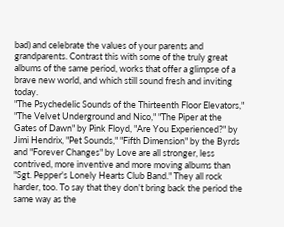bad) and celebrate the values of your parents and grandparents. Contrast this with some of the truly great albums of the same period, works that offer a glimpse of a brave new world, and which still sound fresh and inviting today.
"The Psychedelic Sounds of the Thirteenth Floor Elevators," "The Velvet Underground and Nico," "The Piper at the Gates of Dawn" by Pink Floyd, "Are You Experienced?" by Jimi Hendrix, "Pet Sounds," "Fifth Dimension" by the Byrds and "Forever Changes" by Love are all stronger, less contrived, more inventive and more moving albums than "Sgt. Pepper's Lonely Hearts Club Band." They all rock harder, too. To say that they don't bring back the period the same way as the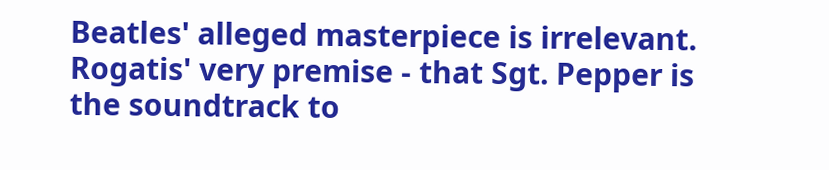Beatles' alleged masterpiece is irrelevant.
Rogatis' very premise - that Sgt. Pepper is the soundtrack to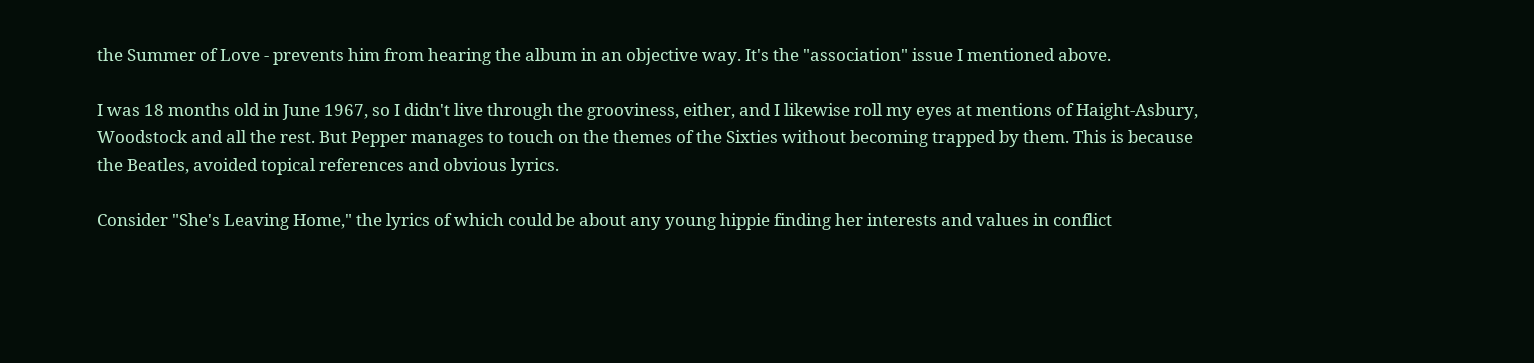the Summer of Love - prevents him from hearing the album in an objective way. It's the "association" issue I mentioned above.

I was 18 months old in June 1967, so I didn't live through the grooviness, either, and I likewise roll my eyes at mentions of Haight-Asbury, Woodstock and all the rest. But Pepper manages to touch on the themes of the Sixties without becoming trapped by them. This is because the Beatles, avoided topical references and obvious lyrics.

Consider "She's Leaving Home," the lyrics of which could be about any young hippie finding her interests and values in conflict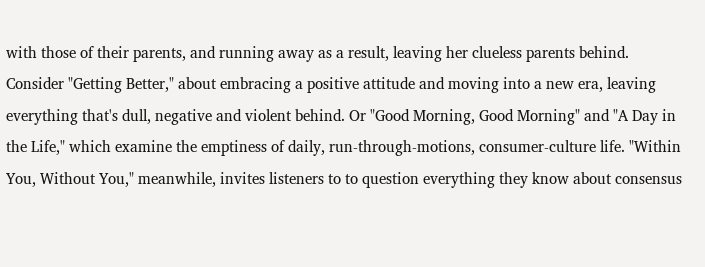with those of their parents, and running away as a result, leaving her clueless parents behind. Consider "Getting Better," about embracing a positive attitude and moving into a new era, leaving everything that's dull, negative and violent behind. Or "Good Morning, Good Morning" and "A Day in the Life," which examine the emptiness of daily, run-through-motions, consumer-culture life. "Within You, Without You," meanwhile, invites listeners to to question everything they know about consensus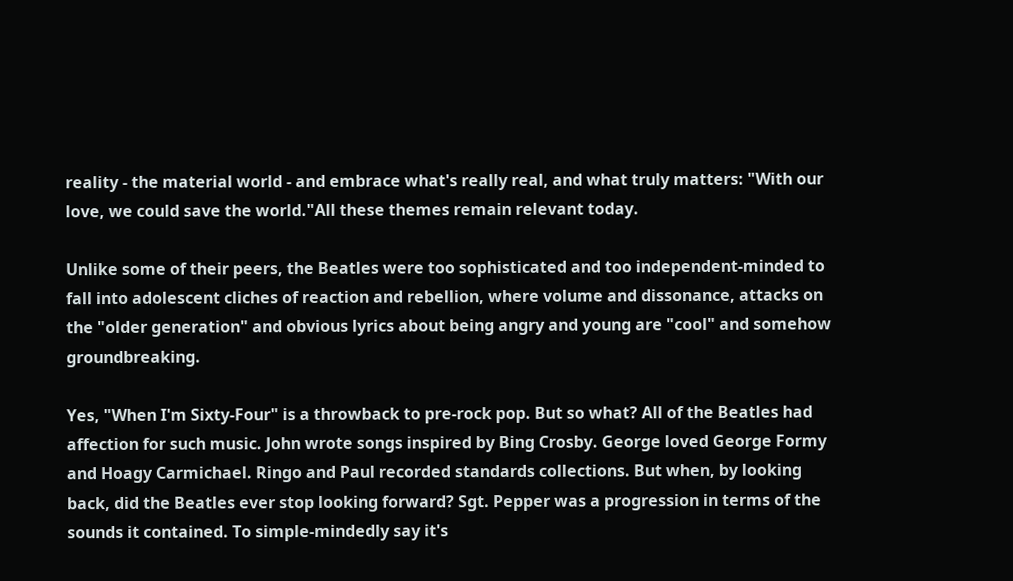reality - the material world - and embrace what's really real, and what truly matters: "With our love, we could save the world."All these themes remain relevant today.

Unlike some of their peers, the Beatles were too sophisticated and too independent-minded to fall into adolescent cliches of reaction and rebellion, where volume and dissonance, attacks on the "older generation" and obvious lyrics about being angry and young are "cool" and somehow groundbreaking.

Yes, "When I'm Sixty-Four" is a throwback to pre-rock pop. But so what? All of the Beatles had affection for such music. John wrote songs inspired by Bing Crosby. George loved George Formy and Hoagy Carmichael. Ringo and Paul recorded standards collections. But when, by looking back, did the Beatles ever stop looking forward? Sgt. Pepper was a progression in terms of the sounds it contained. To simple-mindedly say it's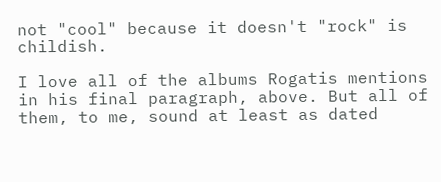not "cool" because it doesn't "rock" is childish.

I love all of the albums Rogatis mentions in his final paragraph, above. But all of them, to me, sound at least as dated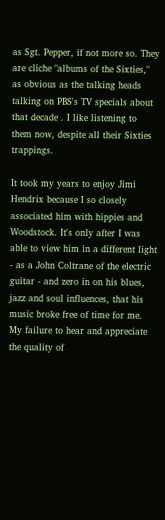as Sgt. Pepper, if not more so. They are cliche "albums of the Sixties," as obvious as the talking heads talking on PBS's TV specials about that decade . I like listening to them now, despite all their Sixties trappings.

It took my years to enjoy Jimi Hendrix because I so closely associated him with hippies and Woodstock. It's only after I was able to view him in a different light - as a John Coltrane of the electric guitar - and zero in on his blues, jazz and soul influences, that his music broke free of time for me. My failure to hear and appreciate the quality of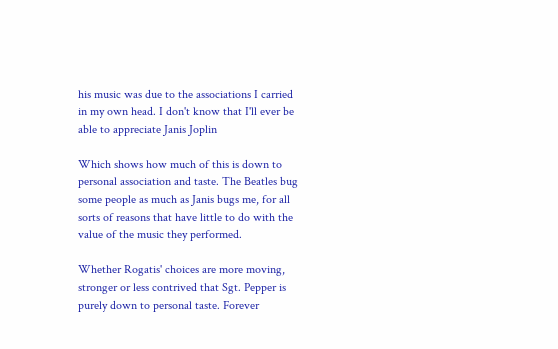his music was due to the associations I carried in my own head. I don't know that I'll ever be able to appreciate Janis Joplin

Which shows how much of this is down to personal association and taste. The Beatles bug some people as much as Janis bugs me, for all sorts of reasons that have little to do with the value of the music they performed.

Whether Rogatis' choices are more moving, stronger or less contrived that Sgt. Pepper is purely down to personal taste. Forever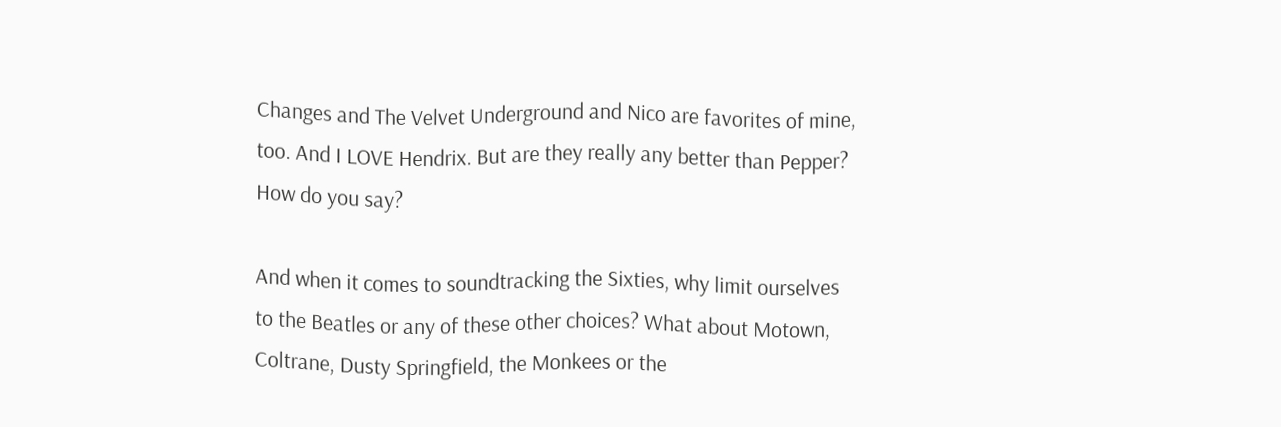Changes and The Velvet Underground and Nico are favorites of mine, too. And I LOVE Hendrix. But are they really any better than Pepper? How do you say?

And when it comes to soundtracking the Sixties, why limit ourselves to the Beatles or any of these other choices? What about Motown, Coltrane, Dusty Springfield, the Monkees or the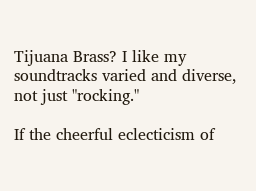Tijuana Brass? I like my soundtracks varied and diverse, not just "rocking."

If the cheerful eclecticism of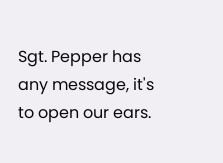Sgt. Pepper has any message, it's to open our ears.